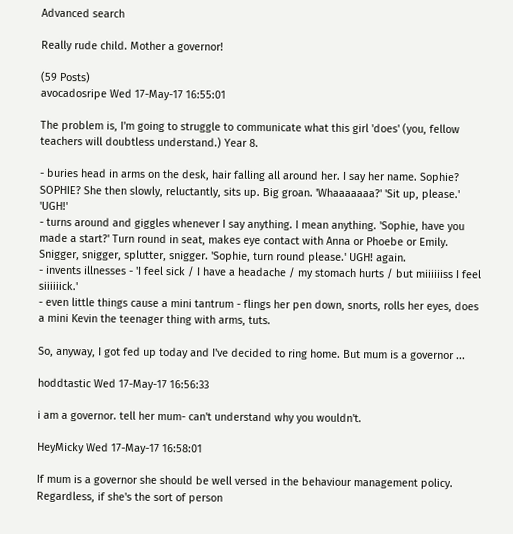Advanced search

Really rude child. Mother a governor!

(59 Posts)
avocadosripe Wed 17-May-17 16:55:01

The problem is, I'm going to struggle to communicate what this girl 'does' (you, fellow teachers will doubtless understand.) Year 8.

- buries head in arms on the desk, hair falling all around her. I say her name. Sophie? SOPHIE? She then slowly, reluctantly, sits up. Big groan. 'Whaaaaaaa?' 'Sit up, please.' 'UGH!'
- turns around and giggles whenever I say anything. I mean anything. 'Sophie, have you made a start?' Turn round in seat, makes eye contact with Anna or Phoebe or Emily. Snigger, snigger, splutter, snigger. 'Sophie, turn round please.' UGH! again.
- invents illnesses - 'I feel sick / I have a headache / my stomach hurts / but miiiiiiss I feel siiiiiick.'
- even little things cause a mini tantrum - flings her pen down, snorts, rolls her eyes, does a mini Kevin the teenager thing with arms, tuts.

So, anyway, I got fed up today and I've decided to ring home. But mum is a governor ...

hoddtastic Wed 17-May-17 16:56:33

i am a governor. tell her mum- can't understand why you wouldn't.

HeyMicky Wed 17-May-17 16:58:01

If mum is a governor she should be well versed in the behaviour management policy. Regardless, if she's the sort of person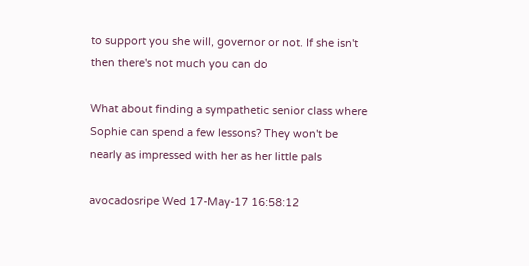to support you she will, governor or not. If she isn't then there's not much you can do

What about finding a sympathetic senior class where Sophie can spend a few lessons? They won't be nearly as impressed with her as her little pals

avocadosripe Wed 17-May-17 16:58:12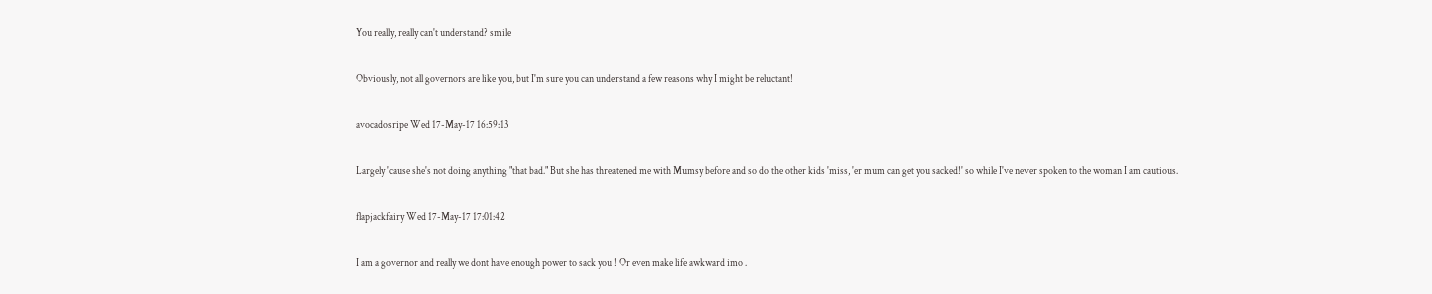You really, really can't understand? smile

Obviously, not all governors are like you, but I'm sure you can understand a few reasons why I might be reluctant!

avocadosripe Wed 17-May-17 16:59:13

Largely 'cause she's not doing anything "that bad." But she has threatened me with Mumsy before and so do the other kids 'miss, 'er mum can get you sacked!' so while I've never spoken to the woman I am cautious.

flapjackfairy Wed 17-May-17 17:01:42

I am a governor and really we dont have enough power to sack you ! Or even make life awkward imo .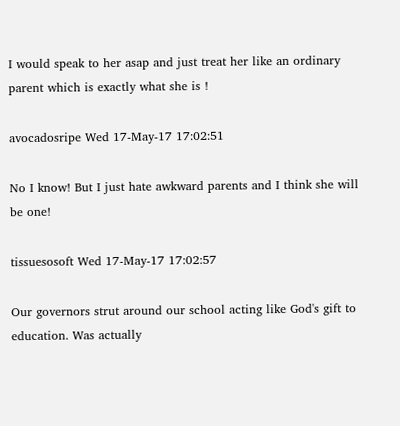I would speak to her asap and just treat her like an ordinary parent which is exactly what she is !

avocadosripe Wed 17-May-17 17:02:51

No I know! But I just hate awkward parents and I think she will be one!

tissuesosoft Wed 17-May-17 17:02:57

Our governors strut around our school acting like God's gift to education. Was actually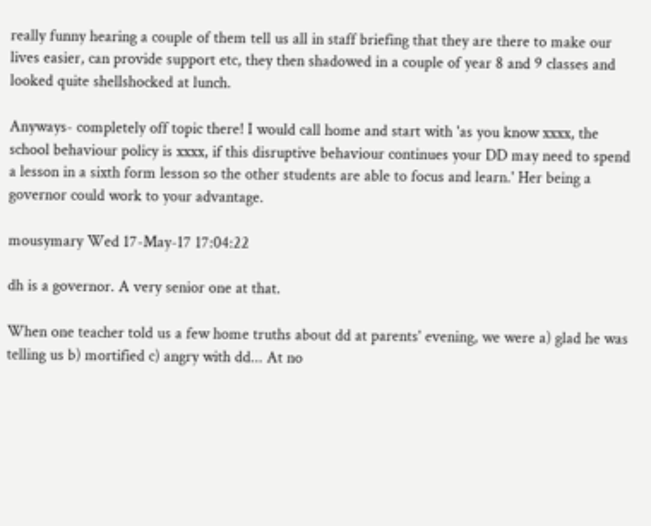really funny hearing a couple of them tell us all in staff briefing that they are there to make our lives easier, can provide support etc, they then shadowed in a couple of year 8 and 9 classes and looked quite shellshocked at lunch.

Anyways- completely off topic there! I would call home and start with 'as you know xxxx, the school behaviour policy is xxxx, if this disruptive behaviour continues your DD may need to spend a lesson in a sixth form lesson so the other students are able to focus and learn.' Her being a governor could work to your advantage.

mousymary Wed 17-May-17 17:04:22

dh is a governor. A very senior one at that.

When one teacher told us a few home truths about dd at parents' evening, we were a) glad he was telling us b) mortified c) angry with dd... At no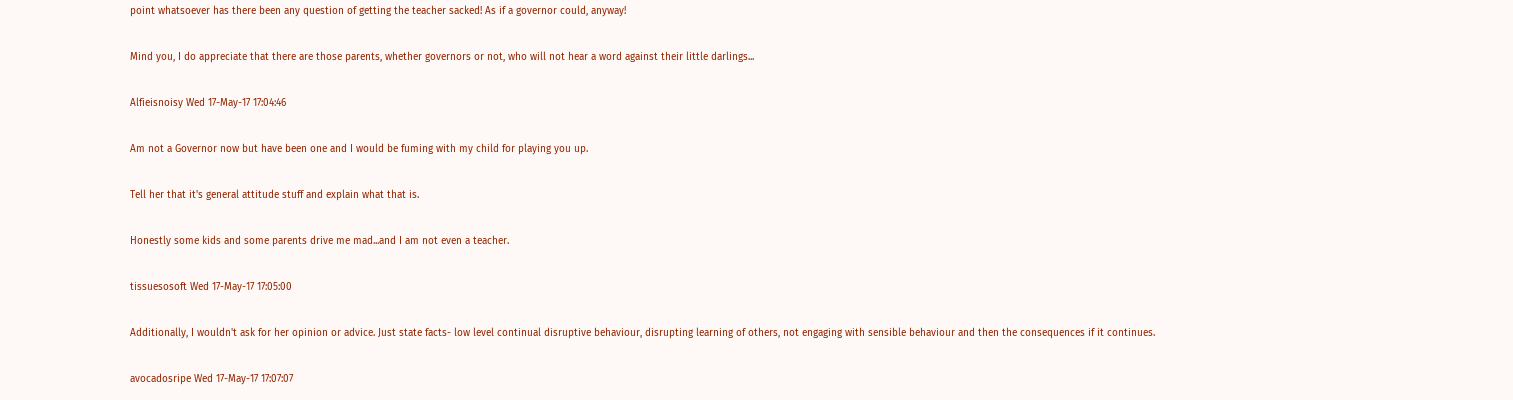point whatsoever has there been any question of getting the teacher sacked! As if a governor could, anyway!

Mind you, I do appreciate that there are those parents, whether governors or not, who will not hear a word against their little darlings...

Alfieisnoisy Wed 17-May-17 17:04:46

Am not a Governor now but have been one and I would be fuming with my child for playing you up.

Tell her that it's general attitude stuff and explain what that is.

Honestly some kids and some parents drive me mad...and I am not even a teacher.

tissuesosoft Wed 17-May-17 17:05:00

Additionally, I wouldn't ask for her opinion or advice. Just state facts- low level continual disruptive behaviour, disrupting learning of others, not engaging with sensible behaviour and then the consequences if it continues.

avocadosripe Wed 17-May-17 17:07:07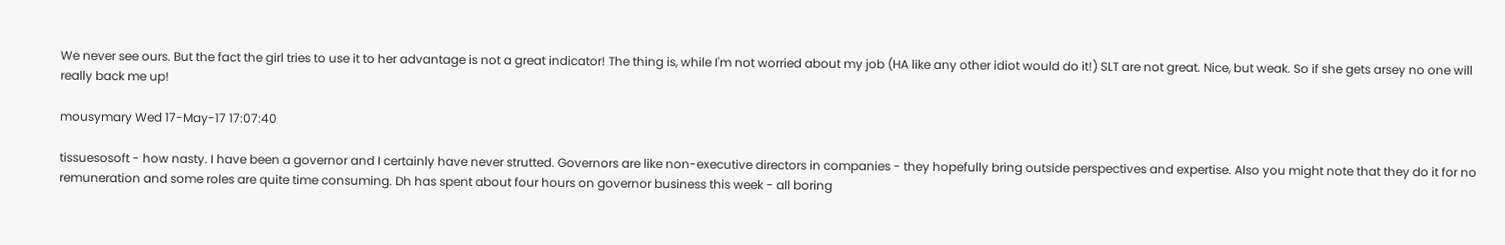We never see ours. But the fact the girl tries to use it to her advantage is not a great indicator! The thing is, while I'm not worried about my job (HA like any other idiot would do it!) SLT are not great. Nice, but weak. So if she gets arsey no one will really back me up!

mousymary Wed 17-May-17 17:07:40

tissuesosoft - how nasty. I have been a governor and I certainly have never strutted. Governors are like non-executive directors in companies - they hopefully bring outside perspectives and expertise. Also you might note that they do it for no remuneration and some roles are quite time consuming. Dh has spent about four hours on governor business this week - all boring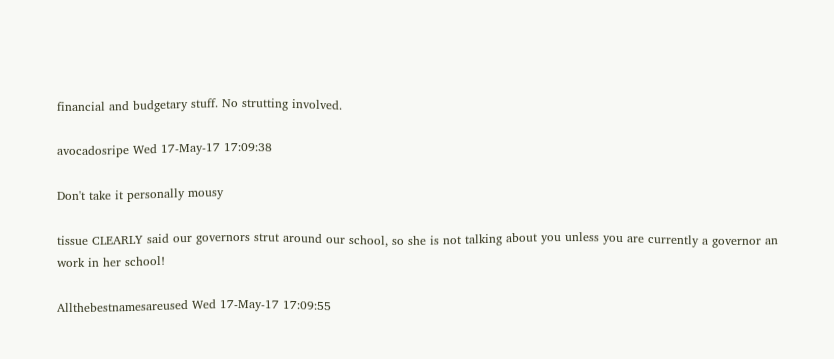financial and budgetary stuff. No strutting involved.

avocadosripe Wed 17-May-17 17:09:38

Don't take it personally mousy

tissue CLEARLY said our governors strut around our school, so she is not talking about you unless you are currently a governor an work in her school!

Allthebestnamesareused Wed 17-May-17 17:09:55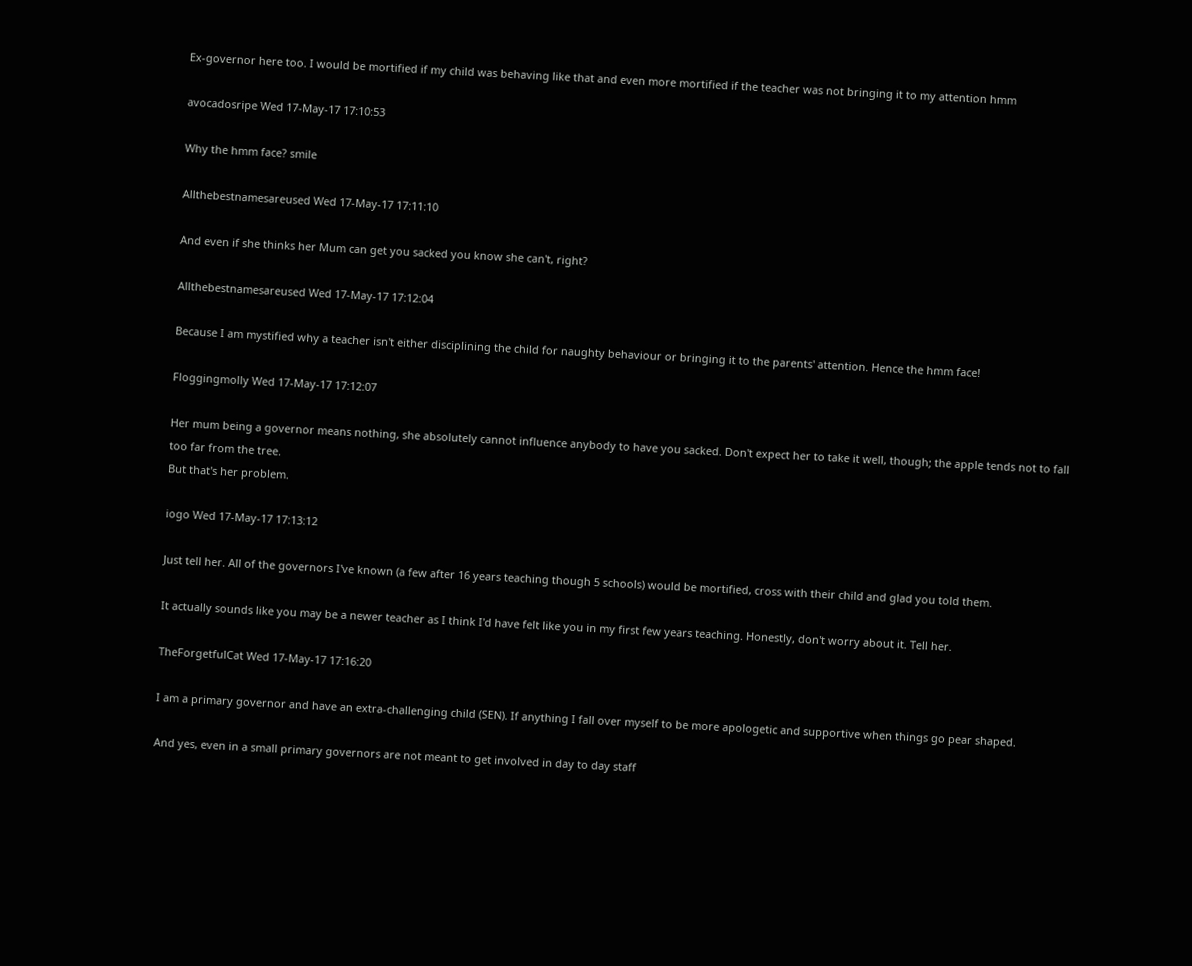Ex-governor here too. I would be mortified if my child was behaving like that and even more mortified if the teacher was not bringing it to my attention hmm

avocadosripe Wed 17-May-17 17:10:53

Why the hmm face? smile

Allthebestnamesareused Wed 17-May-17 17:11:10

And even if she thinks her Mum can get you sacked you know she can't, right?

Allthebestnamesareused Wed 17-May-17 17:12:04

Because I am mystified why a teacher isn't either disciplining the child for naughty behaviour or bringing it to the parents' attention. Hence the hmm face!

Floggingmolly Wed 17-May-17 17:12:07

Her mum being a governor means nothing, she absolutely cannot influence anybody to have you sacked. Don't expect her to take it well, though; the apple tends not to fall too far from the tree.
But that's her problem.

iogo Wed 17-May-17 17:13:12

Just tell her. All of the governors I've known (a few after 16 years teaching though 5 schools) would be mortified, cross with their child and glad you told them.

It actually sounds like you may be a newer teacher as I think I'd have felt like you in my first few years teaching. Honestly, don't worry about it. Tell her.

TheForgetfulCat Wed 17-May-17 17:16:20

I am a primary governor and have an extra-challenging child (SEN). If anything I fall over myself to be more apologetic and supportive when things go pear shaped.

And yes, even in a small primary governors are not meant to get involved in day to day staff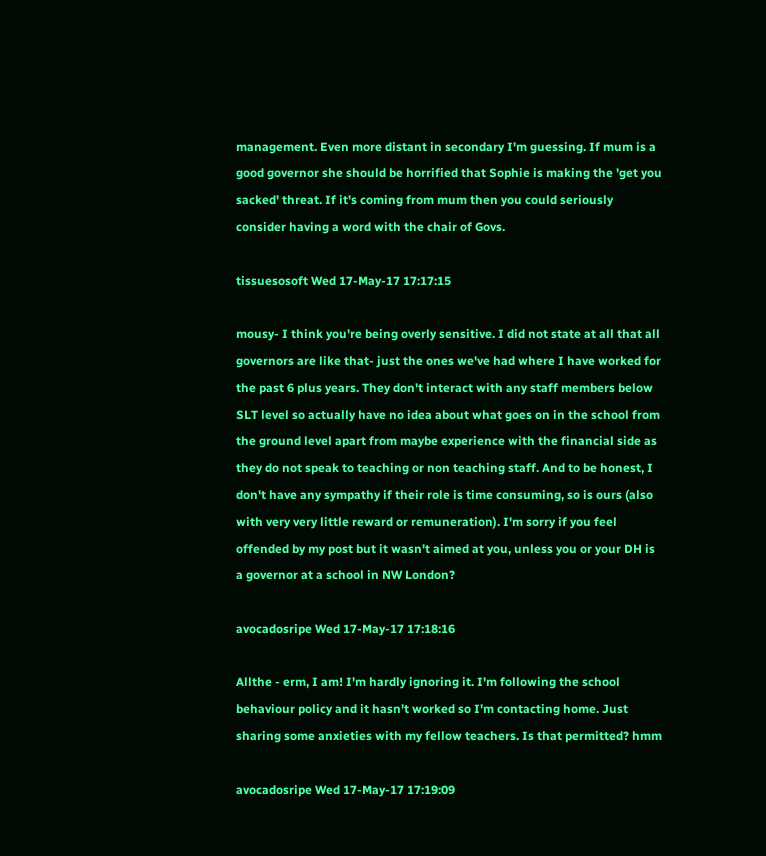management. Even more distant in secondary I'm guessing. If mum is a good governor she should be horrified that Sophie is making the 'get you sacked' threat. If it's coming from mum then you could seriously consider having a word with the chair of Govs.

tissuesosoft Wed 17-May-17 17:17:15

mousy- I think you're being overly sensitive. I did not state at all that all governors are like that- just the ones we've had where I have worked for the past 6 plus years. They don't interact with any staff members below SLT level so actually have no idea about what goes on in the school from the ground level apart from maybe experience with the financial side as they do not speak to teaching or non teaching staff. And to be honest, I don't have any sympathy if their role is time consuming, so is ours (also with very very little reward or remuneration). I'm sorry if you feel offended by my post but it wasn't aimed at you, unless you or your DH is a governor at a school in NW London?

avocadosripe Wed 17-May-17 17:18:16

Allthe - erm, I am! I'm hardly ignoring it. I'm following the school behaviour policy and it hasn't worked so I'm contacting home. Just sharing some anxieties with my fellow teachers. Is that permitted? hmm

avocadosripe Wed 17-May-17 17:19:09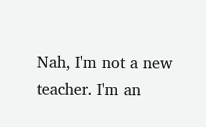Nah, I'm not a new teacher. I'm an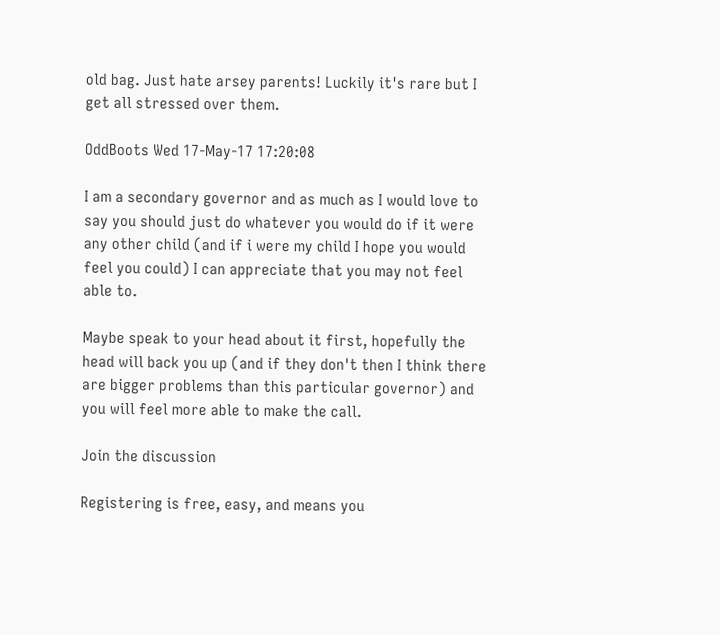old bag. Just hate arsey parents! Luckily it's rare but I get all stressed over them.

OddBoots Wed 17-May-17 17:20:08

I am a secondary governor and as much as I would love to say you should just do whatever you would do if it were any other child (and if i were my child I hope you would feel you could) I can appreciate that you may not feel able to.

Maybe speak to your head about it first, hopefully the head will back you up (and if they don't then I think there are bigger problems than this particular governor) and you will feel more able to make the call.

Join the discussion

Registering is free, easy, and means you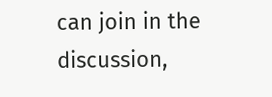can join in the discussion,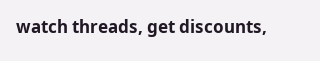watch threads, get discounts,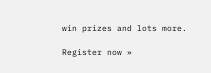win prizes and lots more.

Register now »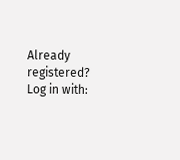Already registered? Log in with: